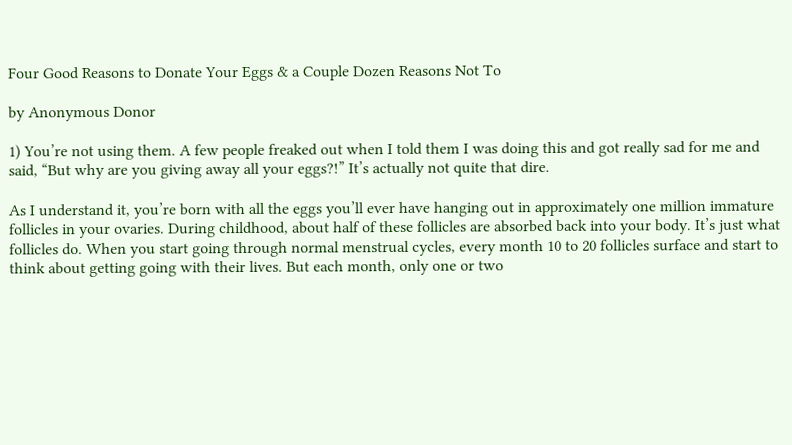Four Good Reasons to Donate Your Eggs & a Couple Dozen Reasons Not To

by Anonymous Donor

1) You’re not using them. A few people freaked out when I told them I was doing this and got really sad for me and said, “But why are you giving away all your eggs?!” It’s actually not quite that dire.

As I understand it, you’re born with all the eggs you’ll ever have hanging out in approximately one million immature follicles in your ovaries. During childhood, about half of these follicles are absorbed back into your body. It’s just what follicles do. When you start going through normal menstrual cycles, every month 10 to 20 follicles surface and start to think about getting going with their lives. But each month, only one or two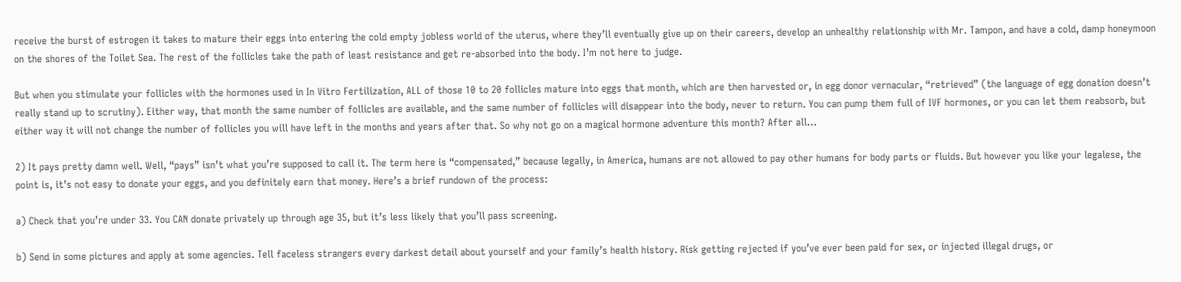receive the burst of estrogen it takes to mature their eggs into entering the cold empty jobless world of the uterus, where they’ll eventually give up on their careers, develop an unhealthy relationship with Mr. Tampon, and have a cold, damp honeymoon on the shores of the Toilet Sea. The rest of the follicles take the path of least resistance and get re-absorbed into the body. I’m not here to judge.

But when you stimulate your follicles with the hormones used in In Vitro Fertilization, ALL of those 10 to 20 follicles mature into eggs that month, which are then harvested or, in egg donor vernacular, “retrieved” (the language of egg donation doesn’t really stand up to scrutiny). Either way, that month the same number of follicles are available, and the same number of follicles will disappear into the body, never to return. You can pump them full of IVF hormones, or you can let them reabsorb, but either way it will not change the number of follicles you will have left in the months and years after that. So why not go on a magical hormone adventure this month? After all…

2) It pays pretty damn well. Well, “pays” isn’t what you’re supposed to call it. The term here is “compensated,” because legally, in America, humans are not allowed to pay other humans for body parts or fluids. But however you like your legalese, the point is, it’s not easy to donate your eggs, and you definitely earn that money. Here’s a brief rundown of the process:

a) Check that you’re under 33. You CAN donate privately up through age 35, but it’s less likely that you’ll pass screening.

b) Send in some pictures and apply at some agencies. Tell faceless strangers every darkest detail about yourself and your family’s health history. Risk getting rejected if you’ve ever been paid for sex, or injected illegal drugs, or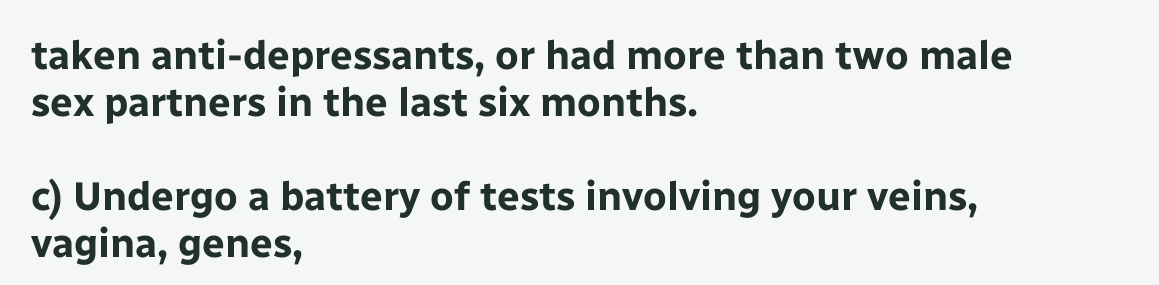taken anti-depressants, or had more than two male sex partners in the last six months.

c) Undergo a battery of tests involving your veins, vagina, genes,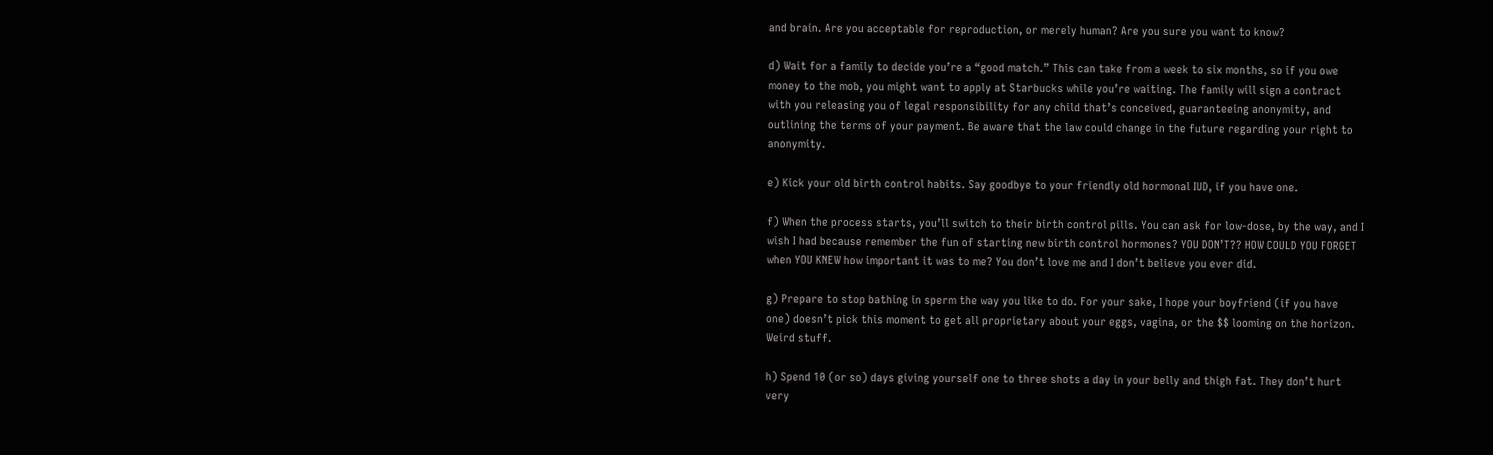and brain. Are you acceptable for reproduction, or merely human? Are you sure you want to know?

d) Wait for a family to decide you’re a “good match.” This can take from a week to six months, so if you owe money to the mob, you might want to apply at Starbucks while you’re waiting. The family will sign a contract with you releasing you of legal responsibility for any child that’s conceived, guaranteeing anonymity, and outlining the terms of your payment. Be aware that the law could change in the future regarding your right to anonymity.

e) Kick your old birth control habits. Say goodbye to your friendly old hormonal IUD, if you have one.

f) When the process starts, you’ll switch to their birth control pills. You can ask for low-dose, by the way, and I wish I had because remember the fun of starting new birth control hormones? YOU DON’T?? HOW COULD YOU FORGET when YOU KNEW how important it was to me? You don’t love me and I don’t believe you ever did.

g) Prepare to stop bathing in sperm the way you like to do. For your sake, I hope your boyfriend (if you have one) doesn’t pick this moment to get all proprietary about your eggs, vagina, or the $$ looming on the horizon. Weird stuff.

h) Spend 10 (or so) days giving yourself one to three shots a day in your belly and thigh fat. They don’t hurt very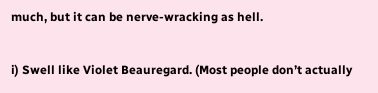much, but it can be nerve-wracking as hell.

i) Swell like Violet Beauregard. (Most people don’t actually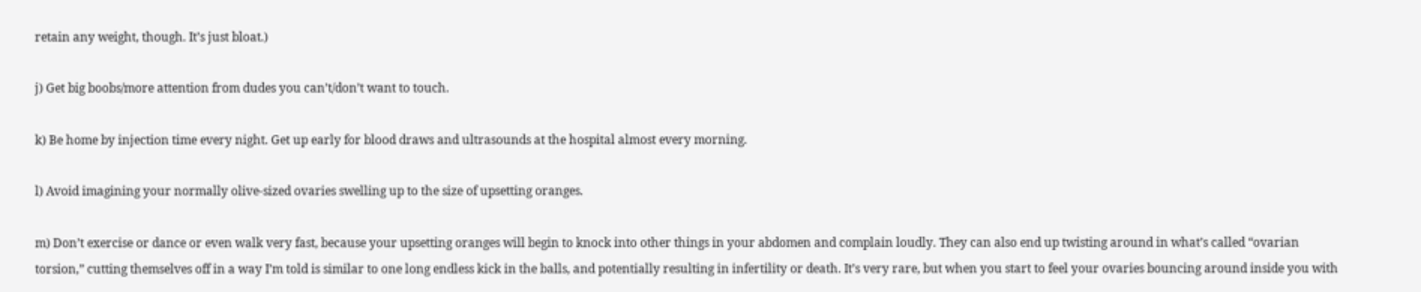retain any weight, though. It’s just bloat.)

j) Get big boobs/more attention from dudes you can’t/don’t want to touch.

k) Be home by injection time every night. Get up early for blood draws and ultrasounds at the hospital almost every morning.

l) Avoid imagining your normally olive-sized ovaries swelling up to the size of upsetting oranges.

m) Don’t exercise or dance or even walk very fast, because your upsetting oranges will begin to knock into other things in your abdomen and complain loudly. They can also end up twisting around in what’s called “ovarian torsion,” cutting themselves off in a way I’m told is similar to one long endless kick in the balls, and potentially resulting in infertility or death. It’s very rare, but when you start to feel your ovaries bouncing around inside you with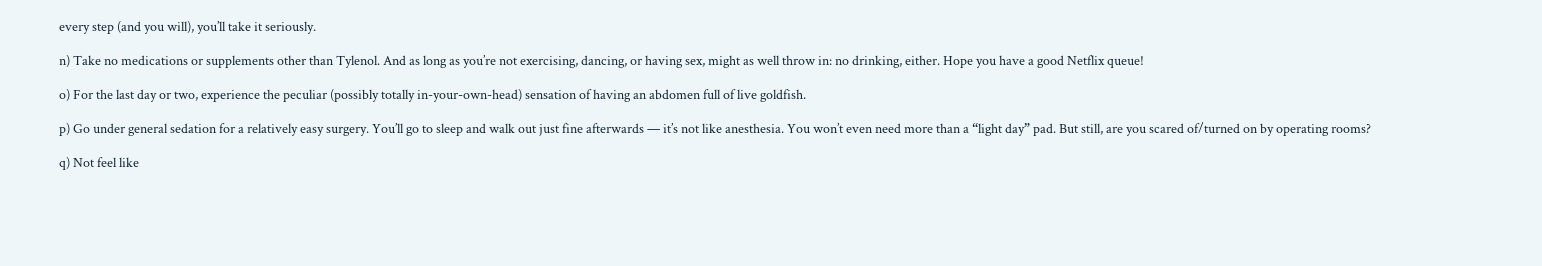every step (and you will), you’ll take it seriously.

n) Take no medications or supplements other than Tylenol. And as long as you’re not exercising, dancing, or having sex, might as well throw in: no drinking, either. Hope you have a good Netflix queue!

o) For the last day or two, experience the peculiar (possibly totally in-your-own-head) sensation of having an abdomen full of live goldfish.

p) Go under general sedation for a relatively easy surgery. You’ll go to sleep and walk out just fine afterwards — it’s not like anesthesia. You won’t even need more than a “light day” pad. But still, are you scared of/turned on by operating rooms?

q) Not feel like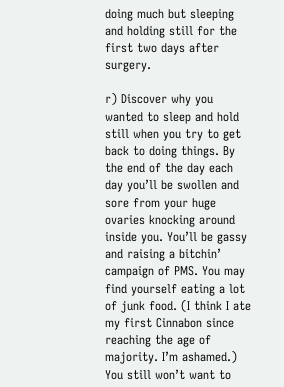doing much but sleeping and holding still for the first two days after surgery.

r) Discover why you wanted to sleep and hold still when you try to get back to doing things. By the end of the day each day you’ll be swollen and sore from your huge ovaries knocking around inside you. You’ll be gassy and raising a bitchin’ campaign of PMS. You may find yourself eating a lot of junk food. (I think I ate my first Cinnabon since reaching the age of majority. I’m ashamed.) You still won’t want to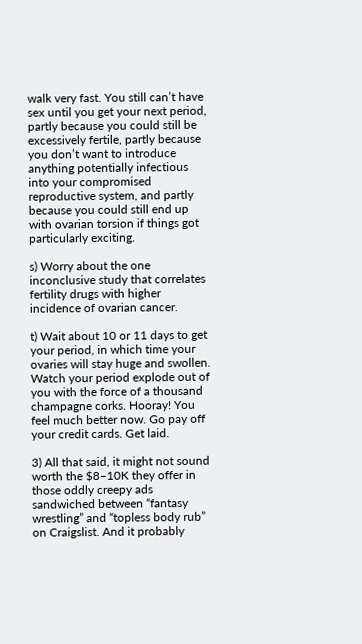walk very fast. You still can’t have sex until you get your next period, partly because you could still be excessively fertile, partly because you don’t want to introduce anything potentially infectious into your compromised reproductive system, and partly because you could still end up with ovarian torsion if things got particularly exciting.

s) Worry about the one inconclusive study that correlates fertility drugs with higher incidence of ovarian cancer.

t) Wait about 10 or 11 days to get your period, in which time your ovaries will stay huge and swollen. Watch your period explode out of you with the force of a thousand champagne corks. Hooray! You feel much better now. Go pay off your credit cards. Get laid.

3) All that said, it might not sound worth the $8–10K they offer in those oddly creepy ads sandwiched between “fantasy wrestling” and “topless body rub” on Craigslist. And it probably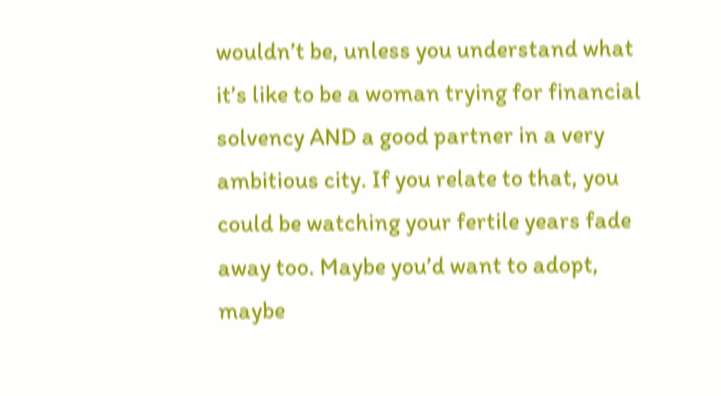wouldn’t be, unless you understand what it’s like to be a woman trying for financial solvency AND a good partner in a very ambitious city. If you relate to that, you could be watching your fertile years fade away too. Maybe you’d want to adopt, maybe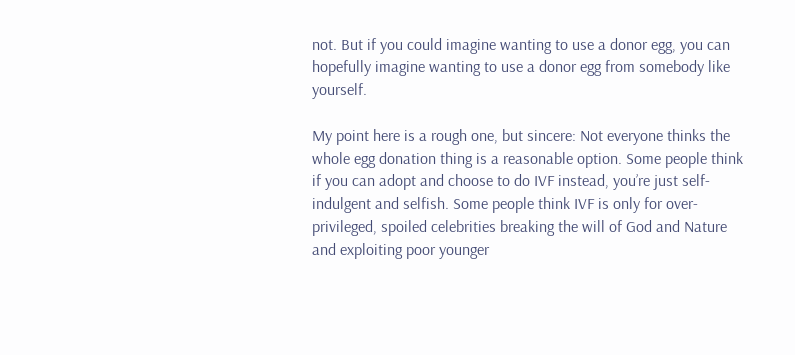not. But if you could imagine wanting to use a donor egg, you can hopefully imagine wanting to use a donor egg from somebody like yourself.

My point here is a rough one, but sincere: Not everyone thinks the whole egg donation thing is a reasonable option. Some people think if you can adopt and choose to do IVF instead, you’re just self-indulgent and selfish. Some people think IVF is only for over-privileged, spoiled celebrities breaking the will of God and Nature and exploiting poor younger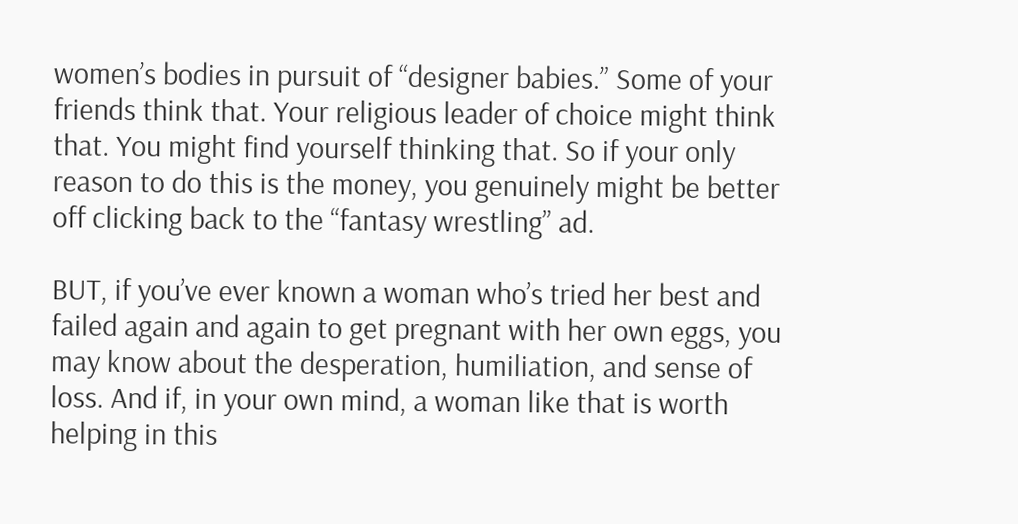women’s bodies in pursuit of “designer babies.” Some of your friends think that. Your religious leader of choice might think that. You might find yourself thinking that. So if your only reason to do this is the money, you genuinely might be better off clicking back to the “fantasy wrestling” ad.

BUT, if you’ve ever known a woman who’s tried her best and failed again and again to get pregnant with her own eggs, you may know about the desperation, humiliation, and sense of loss. And if, in your own mind, a woman like that is worth helping in this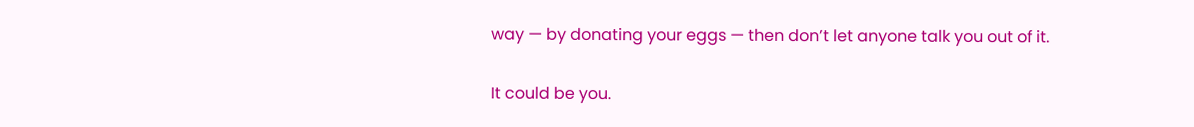way — by donating your eggs — then don’t let anyone talk you out of it.

It could be you.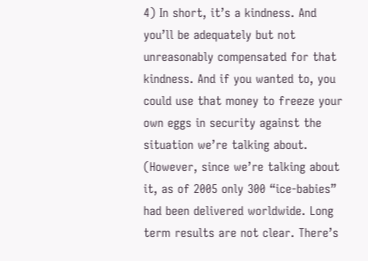4) In short, it’s a kindness. And you’ll be adequately but not unreasonably compensated for that kindness. And if you wanted to, you could use that money to freeze your own eggs in security against the situation we’re talking about. (However, since we’re talking about it, as of 2005 only 300 “ice-babies” had been delivered worldwide. Long term results are not clear. There’s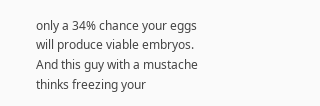only a 34% chance your eggs will produce viable embryos. And this guy with a mustache thinks freezing your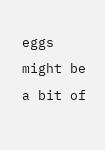eggs might be a bit of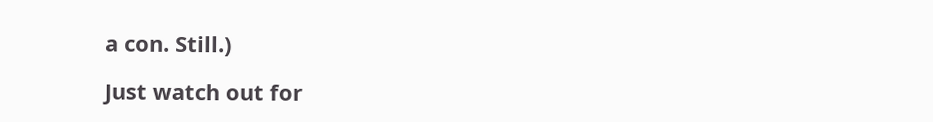a con. Still.)

Just watch out for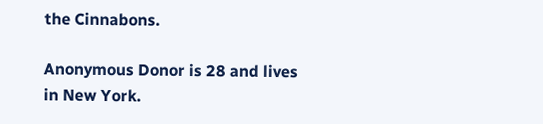the Cinnabons.

Anonymous Donor is 28 and lives in New York.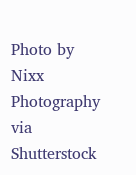Photo by Nixx Photography via Shutterstock